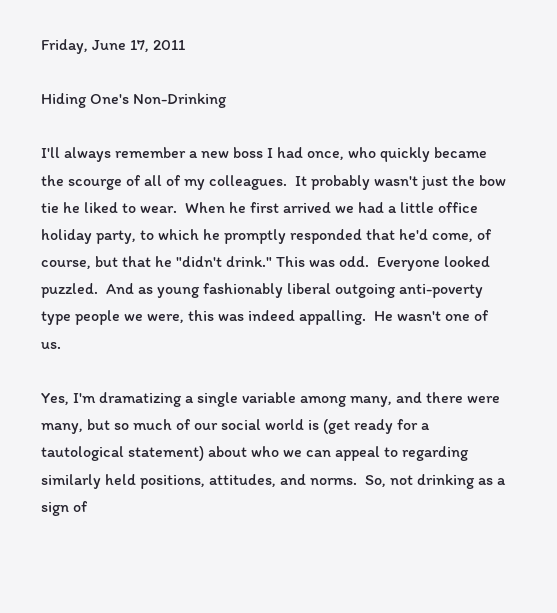Friday, June 17, 2011

Hiding One's Non-Drinking

I'll always remember a new boss I had once, who quickly became the scourge of all of my colleagues.  It probably wasn't just the bow tie he liked to wear.  When he first arrived we had a little office holiday party, to which he promptly responded that he'd come, of course, but that he "didn't drink." This was odd.  Everyone looked puzzled.  And as young fashionably liberal outgoing anti-poverty type people we were, this was indeed appalling.  He wasn't one of us.

Yes, I'm dramatizing a single variable among many, and there were many, but so much of our social world is (get ready for a tautological statement) about who we can appeal to regarding similarly held positions, attitudes, and norms.  So, not drinking as a sign of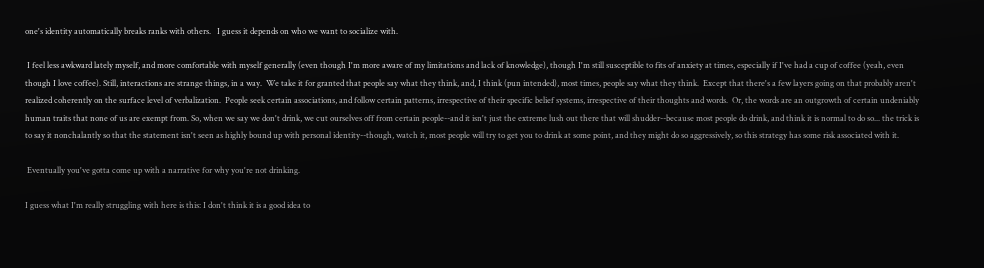one's identity automatically breaks ranks with others.   I guess it depends on who we want to socialize with.

 I feel less awkward lately myself, and more comfortable with myself generally (even though I'm more aware of my limitations and lack of knowledge), though I'm still susceptible to fits of anxiety at times, especially if I've had a cup of coffee (yeah, even though I love coffee). Still, interactions are strange things, in a way.  We take it for granted that people say what they think, and, I think (pun intended), most times, people say what they think.  Except that there's a few layers going on that probably aren't realized coherently on the surface level of verbalization.  People seek certain associations, and follow certain patterns, irrespective of their specific belief systems, irrespective of their thoughts and words.  Or, the words are an outgrowth of certain undeniably human traits that none of us are exempt from. So, when we say we don't drink, we cut ourselves off from certain people--and it isn't just the extreme lush out there that will shudder--because most people do drink, and think it is normal to do so... the trick is to say it nonchalantly so that the statement isn't seen as highly bound up with personal identity--though, watch it, most people will try to get you to drink at some point, and they might do so aggressively, so this strategy has some risk associated with it.

 Eventually you've gotta come up with a narrative for why you're not drinking.

I guess what I'm really struggling with here is this: I don't think it is a good idea to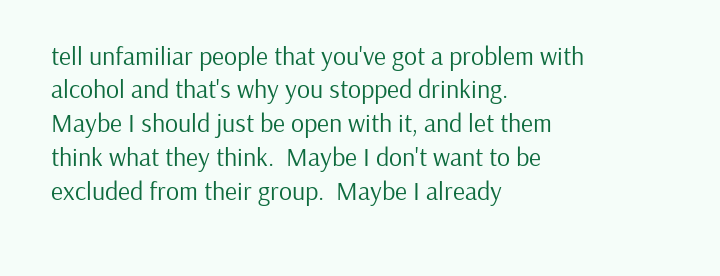tell unfamiliar people that you've got a problem with alcohol and that's why you stopped drinking.  Maybe I should just be open with it, and let them think what they think.  Maybe I don't want to be excluded from their group.  Maybe I already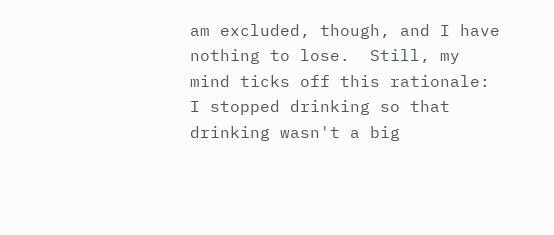am excluded, though, and I have nothing to lose.  Still, my mind ticks off this rationale: I stopped drinking so that drinking wasn't a big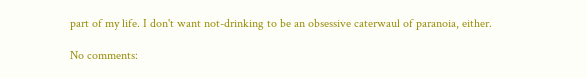part of my life. I don't want not-drinking to be an obsessive caterwaul of paranoia, either.

No comments: